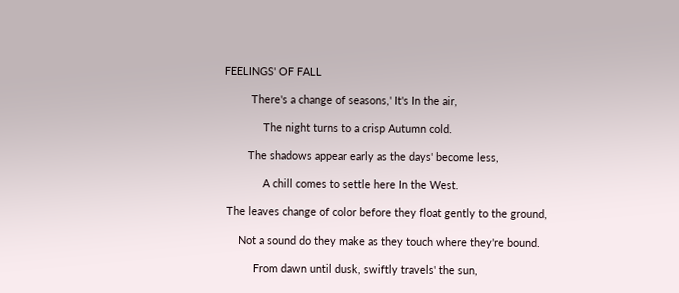FEELINGS' OF FALL

         There's a change of seasons,' It's In the air,

             The night turns to a crisp Autumn cold.

        The shadows appear early as the days' become less,

             A chill comes to settle here In the West.

 The leaves change of color before they float gently to the ground,

     Not a sound do they make as they touch where they're bound.

          From dawn until dusk, swiftly travels' the sun,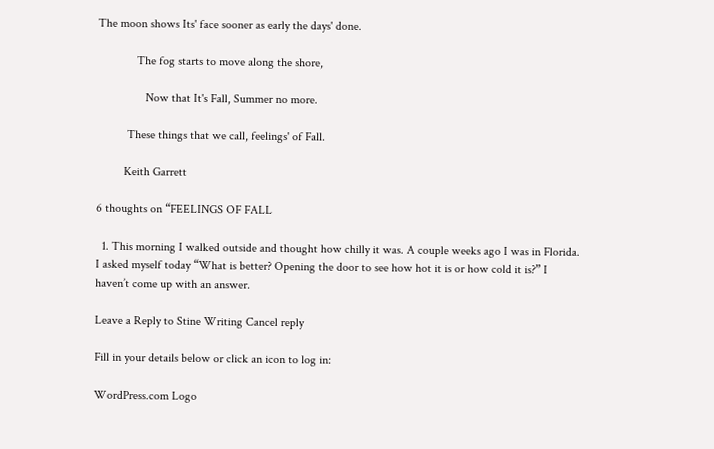The moon shows Its' face sooner as early the days' done.

             The fog starts to move along the shore,

                Now that It's Fall, Summer no more.

          These things that we call, feelings' of Fall.

         Keith Garrett

6 thoughts on “FEELINGS OF FALL

  1. This morning I walked outside and thought how chilly it was. A couple weeks ago I was in Florida. I asked myself today “What is better? Opening the door to see how hot it is or how cold it is?” I haven’t come up with an answer.

Leave a Reply to Stine Writing Cancel reply

Fill in your details below or click an icon to log in:

WordPress.com Logo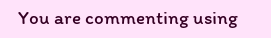You are commenting using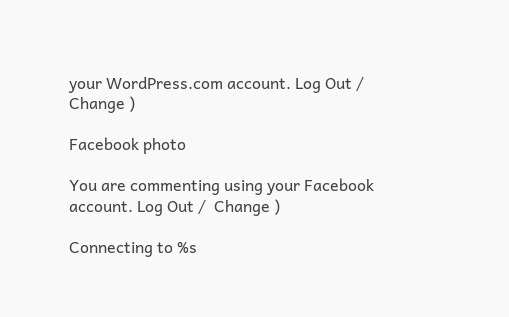your WordPress.com account. Log Out /  Change )

Facebook photo

You are commenting using your Facebook account. Log Out /  Change )

Connecting to %s